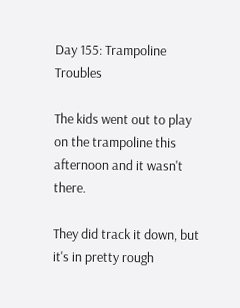Day 155: Trampoline Troubles

The kids went out to play on the trampoline this afternoon and it wasn't there.

They did track it down, but it's in pretty rough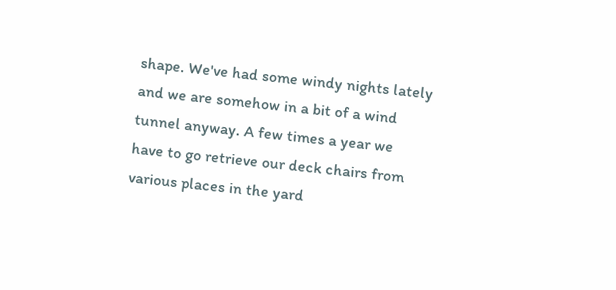shape. We've had some windy nights lately and we are somehow in a bit of a wind tunnel anyway. A few times a year we have to go retrieve our deck chairs from various places in the yard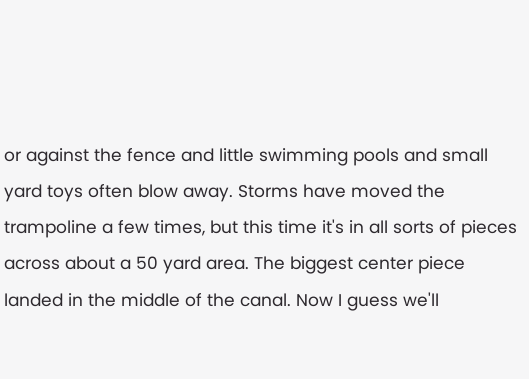or against the fence and little swimming pools and small yard toys often blow away. Storms have moved the trampoline a few times, but this time it's in all sorts of pieces across about a 50 yard area. The biggest center piece landed in the middle of the canal. Now I guess we'll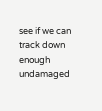see if we can track down enough undamaged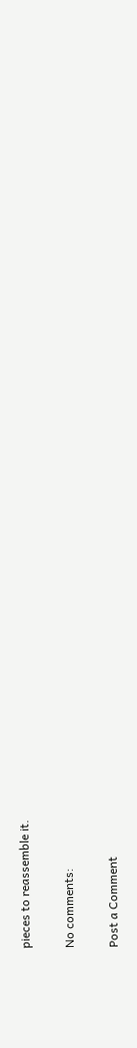pieces to reassemble it.

No comments:

Post a Comment